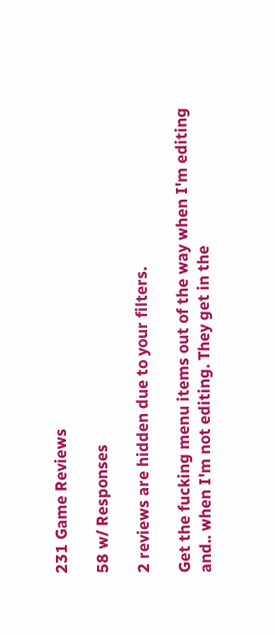231 Game Reviews

58 w/ Responses

2 reviews are hidden due to your filters.

Get the fucking menu items out of the way when I'm editing and.. when I'm not editing. They get in the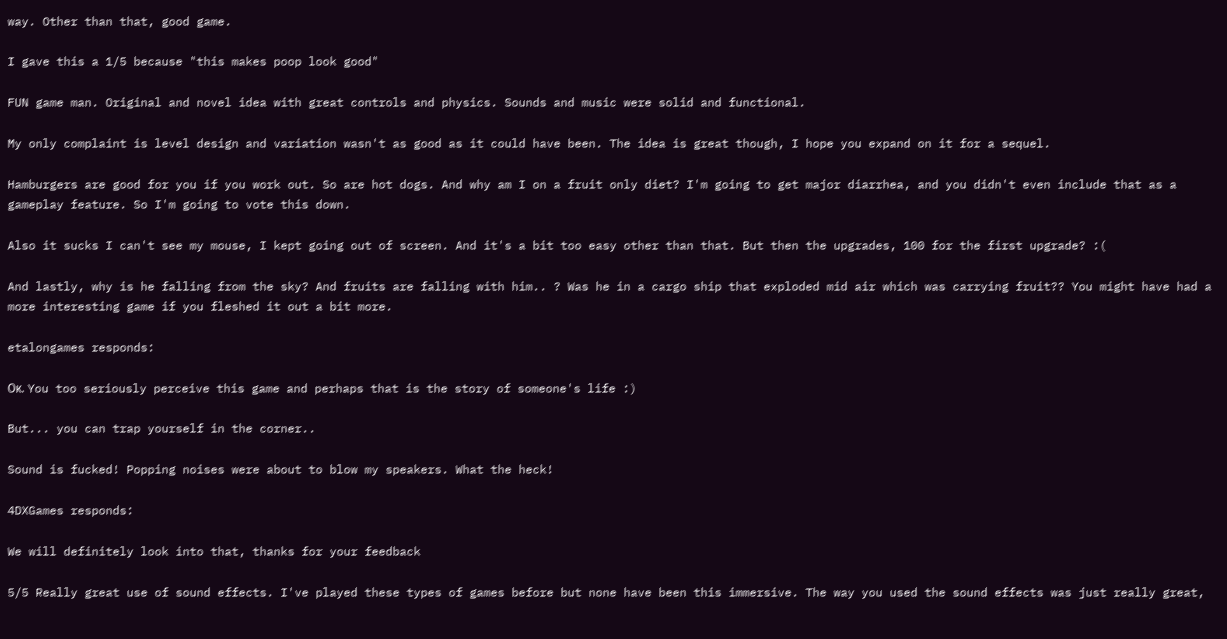way. Other than that, good game.

I gave this a 1/5 because "this makes poop look good"

FUN game man. Original and novel idea with great controls and physics. Sounds and music were solid and functional.

My only complaint is level design and variation wasn't as good as it could have been. The idea is great though, I hope you expand on it for a sequel.

Hamburgers are good for you if you work out. So are hot dogs. And why am I on a fruit only diet? I'm going to get major diarrhea, and you didn't even include that as a gameplay feature. So I'm going to vote this down.

Also it sucks I can't see my mouse, I kept going out of screen. And it's a bit too easy other than that. But then the upgrades, 100 for the first upgrade? :(

And lastly, why is he falling from the sky? And fruits are falling with him.. ? Was he in a cargo ship that exploded mid air which was carrying fruit?? You might have had a more interesting game if you fleshed it out a bit more.

etalongames responds:

Ок. You too seriously perceive this game and perhaps that is the story of someone's life :)

But... you can trap yourself in the corner..

Sound is fucked! Popping noises were about to blow my speakers. What the heck!

4DXGames responds:

We will definitely look into that, thanks for your feedback

5/5 Really great use of sound effects. I've played these types of games before but none have been this immersive. The way you used the sound effects was just really great,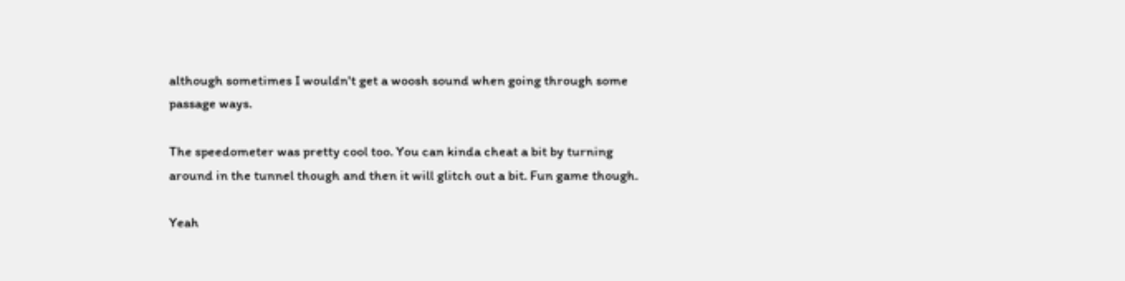although sometimes I wouldn't get a woosh sound when going through some passage ways.

The speedometer was pretty cool too. You can kinda cheat a bit by turning around in the tunnel though and then it will glitch out a bit. Fun game though.

Yeah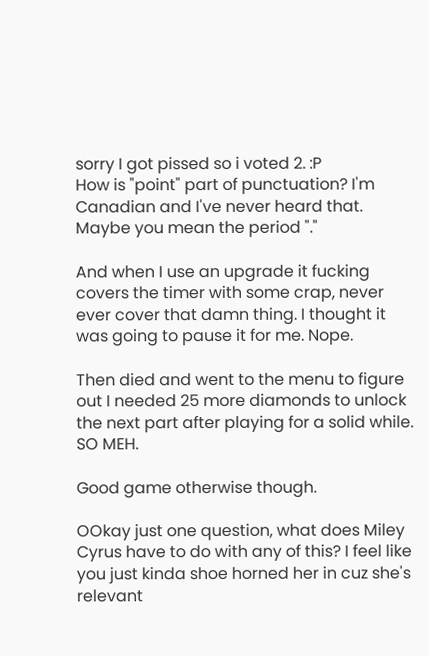sorry I got pissed so i voted 2. :P
How is "point" part of punctuation? I'm Canadian and I've never heard that. Maybe you mean the period "."

And when I use an upgrade it fucking covers the timer with some crap, never ever cover that damn thing. I thought it was going to pause it for me. Nope.

Then died and went to the menu to figure out I needed 25 more diamonds to unlock the next part after playing for a solid while. SO MEH.

Good game otherwise though.

OOkay just one question, what does Miley Cyrus have to do with any of this? I feel like you just kinda shoe horned her in cuz she's relevant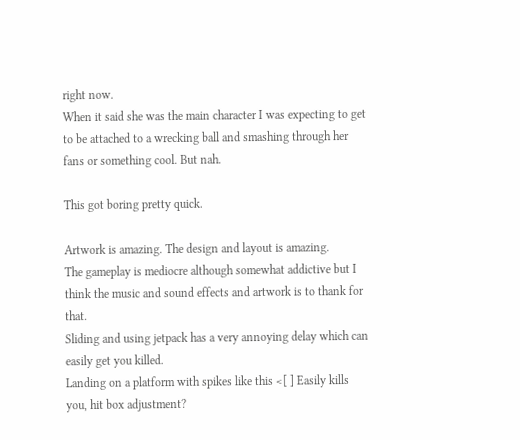right now.
When it said she was the main character I was expecting to get to be attached to a wrecking ball and smashing through her fans or something cool. But nah.

This got boring pretty quick.

Artwork is amazing. The design and layout is amazing.
The gameplay is mediocre although somewhat addictive but I think the music and sound effects and artwork is to thank for that.
Sliding and using jetpack has a very annoying delay which can easily get you killed.
Landing on a platform with spikes like this <[ ] Easily kills you, hit box adjustment?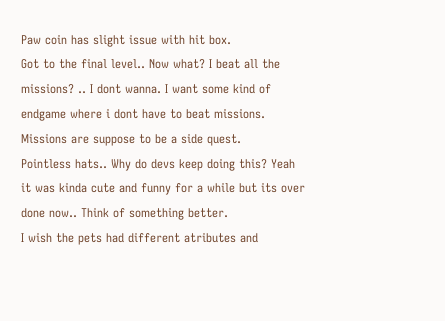Paw coin has slight issue with hit box.
Got to the final level.. Now what? I beat all the missions? .. I dont wanna. I want some kind of endgame where i dont have to beat missions. Missions are suppose to be a side quest.
Pointless hats.. Why do devs keep doing this? Yeah it was kinda cute and funny for a while but its over done now.. Think of something better.
I wish the pets had different atributes and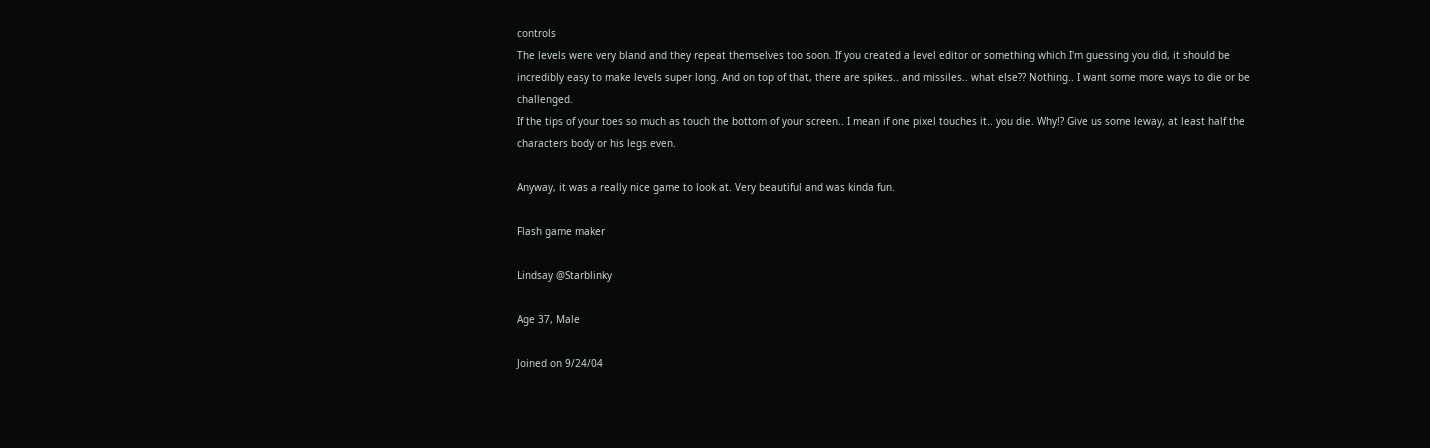controls
The levels were very bland and they repeat themselves too soon. If you created a level editor or something which I'm guessing you did, it should be incredibly easy to make levels super long. And on top of that, there are spikes.. and missiles.. what else?? Nothing.. I want some more ways to die or be challenged.
If the tips of your toes so much as touch the bottom of your screen.. I mean if one pixel touches it.. you die. Why!? Give us some leway, at least half the characters body or his legs even.

Anyway, it was a really nice game to look at. Very beautiful and was kinda fun.

Flash game maker

Lindsay @Starblinky

Age 37, Male

Joined on 9/24/04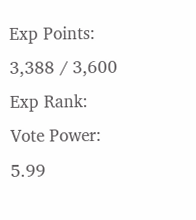Exp Points:
3,388 / 3,600
Exp Rank:
Vote Power:
5.99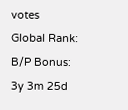votes
Global Rank:
B/P Bonus:
3y 3m 25d